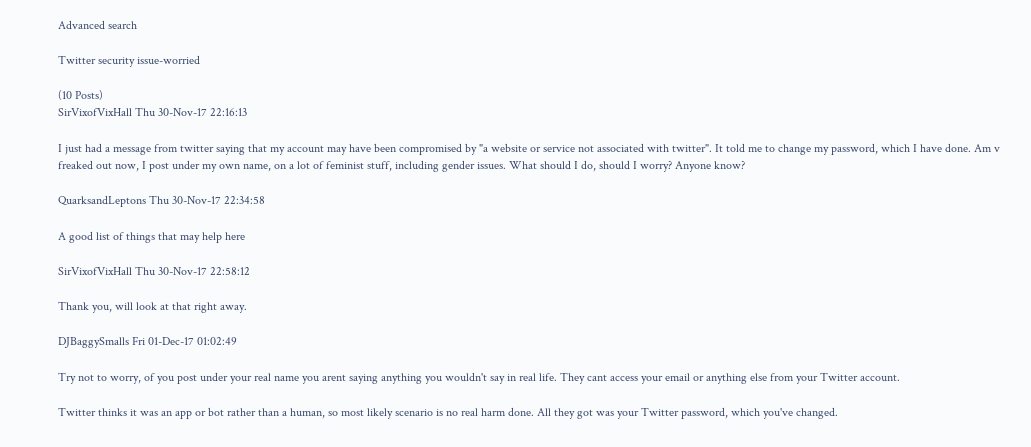Advanced search

Twitter security issue-worried

(10 Posts)
SirVixofVixHall Thu 30-Nov-17 22:16:13

I just had a message from twitter saying that my account may have been compromised by "a website or service not associated with twitter". It told me to change my password, which I have done. Am v freaked out now, I post under my own name, on a lot of feminist stuff, including gender issues. What should I do, should I worry? Anyone know?

QuarksandLeptons Thu 30-Nov-17 22:34:58

A good list of things that may help here

SirVixofVixHall Thu 30-Nov-17 22:58:12

Thank you, will look at that right away.

DJBaggySmalls Fri 01-Dec-17 01:02:49

Try not to worry, of you post under your real name you arent saying anything you wouldn't say in real life. They cant access your email or anything else from your Twitter account.

Twitter thinks it was an app or bot rather than a human, so most likely scenario is no real harm done. All they got was your Twitter password, which you've changed.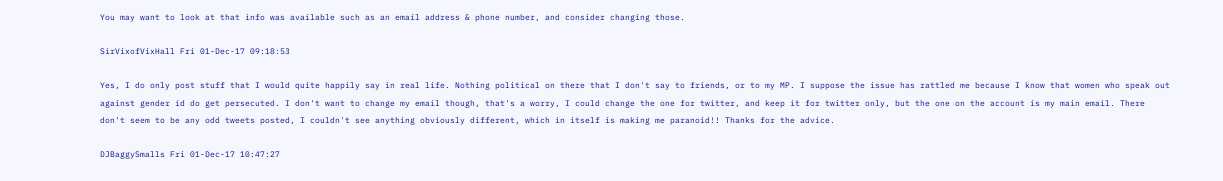You may want to look at that info was available such as an email address & phone number, and consider changing those.

SirVixofVixHall Fri 01-Dec-17 09:18:53

Yes, I do only post stuff that I would quite happily say in real life. Nothing political on there that I don't say to friends, or to my MP. I suppose the issue has rattled me because I know that women who speak out against gender id do get persecuted. I don't want to change my email though, that's a worry, I could change the one for twitter, and keep it for twitter only, but the one on the account is my main email. There don't seem to be any odd tweets posted, I couldn't see anything obviously different, which in itself is making me paranoid!! Thanks for the advice.

DJBaggySmalls Fri 01-Dec-17 10:47:27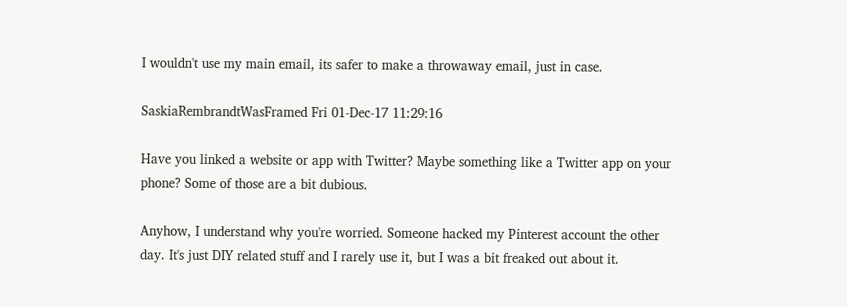I wouldn't use my main email, its safer to make a throwaway email, just in case.

SaskiaRembrandtWasFramed Fri 01-Dec-17 11:29:16

Have you linked a website or app with Twitter? Maybe something like a Twitter app on your phone? Some of those are a bit dubious.

Anyhow, I understand why you're worried. Someone hacked my Pinterest account the other day. It's just DIY related stuff and I rarely use it, but I was a bit freaked out about it.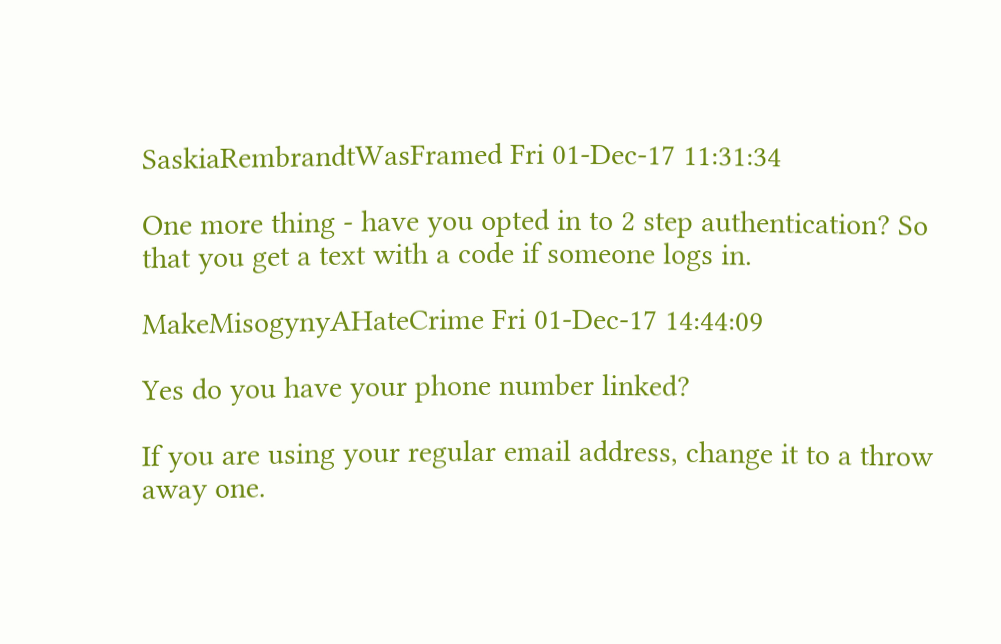SaskiaRembrandtWasFramed Fri 01-Dec-17 11:31:34

One more thing - have you opted in to 2 step authentication? So that you get a text with a code if someone logs in.

MakeMisogynyAHateCrime Fri 01-Dec-17 14:44:09

Yes do you have your phone number linked?

If you are using your regular email address, change it to a throw away one.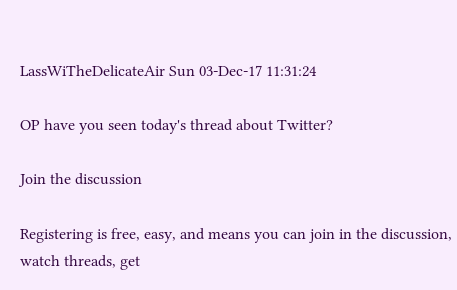LassWiTheDelicateAir Sun 03-Dec-17 11:31:24

OP have you seen today's thread about Twitter?

Join the discussion

Registering is free, easy, and means you can join in the discussion, watch threads, get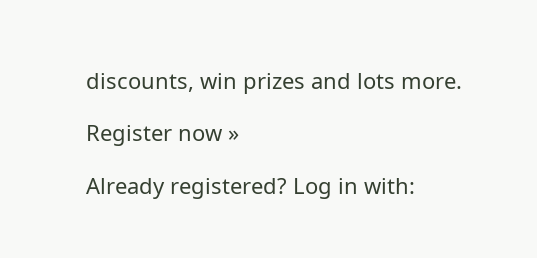discounts, win prizes and lots more.

Register now »

Already registered? Log in with: